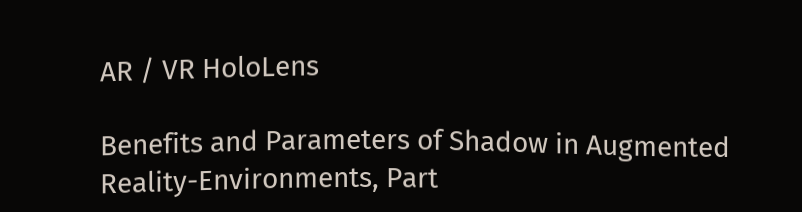AR / VR HoloLens

Benefits and Parameters of Shadow in Augmented Reality-Environments, Part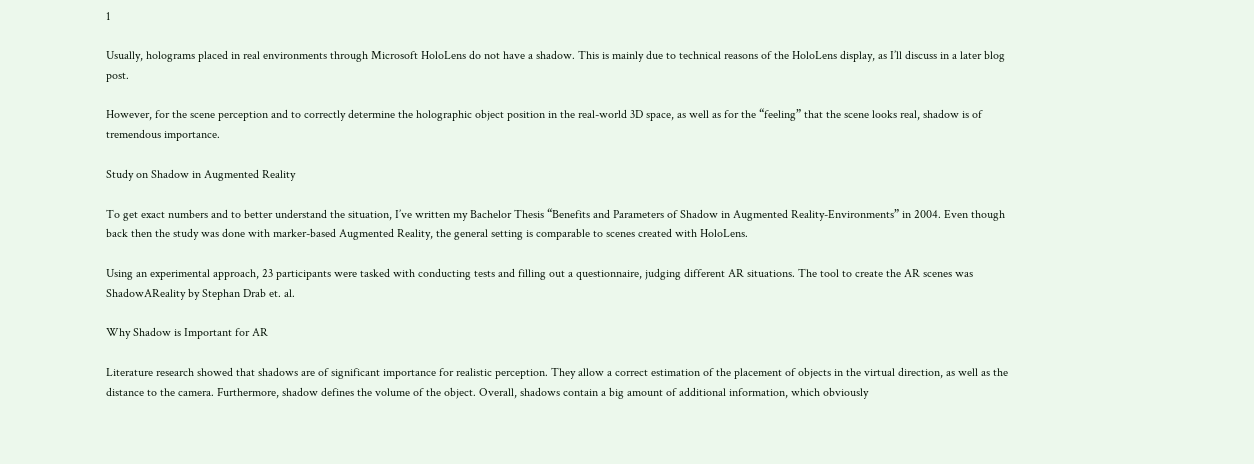1

Usually, holograms placed in real environments through Microsoft HoloLens do not have a shadow. This is mainly due to technical reasons of the HoloLens display, as I’ll discuss in a later blog post.

However, for the scene perception and to correctly determine the holographic object position in the real-world 3D space, as well as for the “feeling” that the scene looks real, shadow is of tremendous importance.

Study on Shadow in Augmented Reality

To get exact numbers and to better understand the situation, I’ve written my Bachelor Thesis “Benefits and Parameters of Shadow in Augmented Reality-Environments” in 2004. Even though back then the study was done with marker-based Augmented Reality, the general setting is comparable to scenes created with HoloLens.

Using an experimental approach, 23 participants were tasked with conducting tests and filling out a questionnaire, judging different AR situations. The tool to create the AR scenes was ShadowAReality by Stephan Drab et. al.

Why Shadow is Important for AR

Literature research showed that shadows are of significant importance for realistic perception. They allow a correct estimation of the placement of objects in the virtual direction, as well as the distance to the camera. Furthermore, shadow defines the volume of the object. Overall, shadows contain a big amount of additional information, which obviously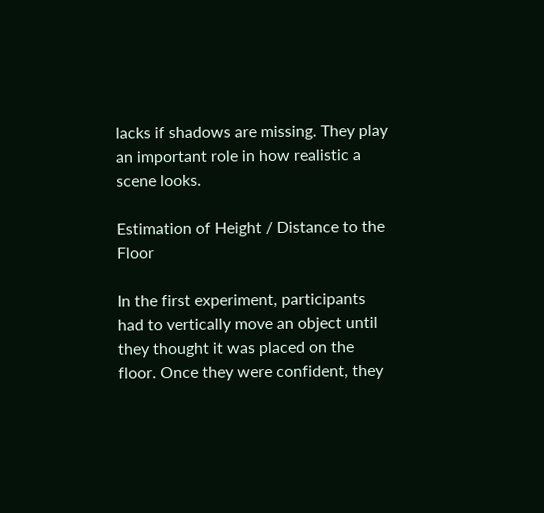lacks if shadows are missing. They play an important role in how realistic a scene looks.

Estimation of Height / Distance to the Floor

In the first experiment, participants had to vertically move an object until they thought it was placed on the floor. Once they were confident, they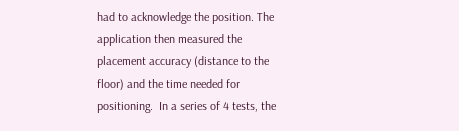had to acknowledge the position. The application then measured the placement accuracy (distance to the floor) and the time needed for positioning.  In a series of 4 tests, the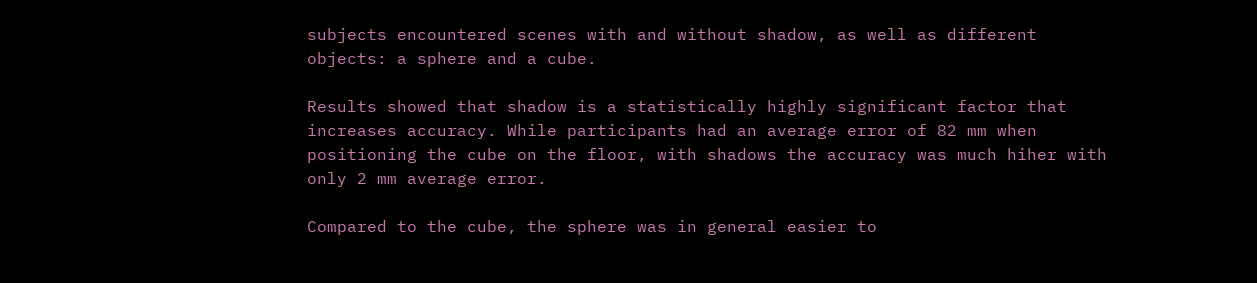subjects encountered scenes with and without shadow, as well as different objects: a sphere and a cube.

Results showed that shadow is a statistically highly significant factor that increases accuracy. While participants had an average error of 82 mm when positioning the cube on the floor, with shadows the accuracy was much hiher with only 2 mm average error.

Compared to the cube, the sphere was in general easier to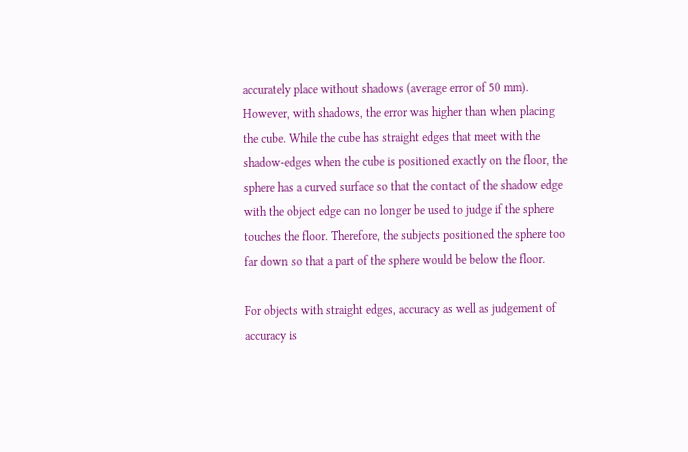accurately place without shadows (average error of 50 mm). However, with shadows, the error was higher than when placing the cube. While the cube has straight edges that meet with the shadow-edges when the cube is positioned exactly on the floor, the sphere has a curved surface so that the contact of the shadow edge with the object edge can no longer be used to judge if the sphere touches the floor. Therefore, the subjects positioned the sphere too far down so that a part of the sphere would be below the floor.

For objects with straight edges, accuracy as well as judgement of accuracy is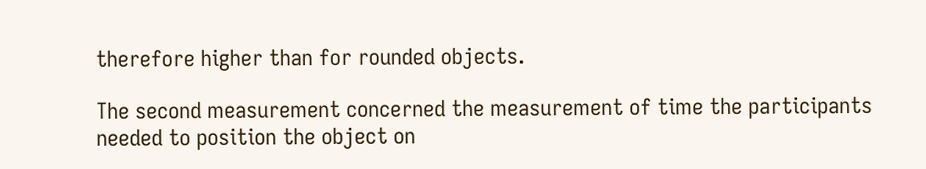therefore higher than for rounded objects.

The second measurement concerned the measurement of time the participants needed to position the object on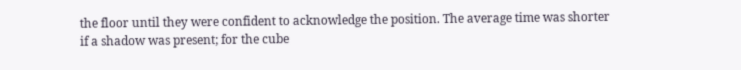the floor until they were confident to acknowledge the position. The average time was shorter if a shadow was present; for the cube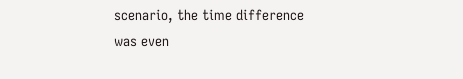scenario, the time difference was even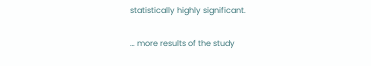statistically highly significant.

… more results of the study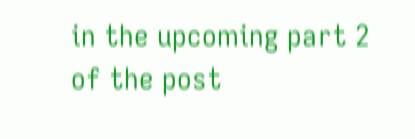in the upcoming part 2 of the post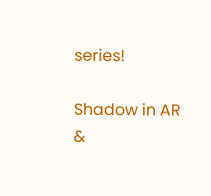series!

Shadow in AR &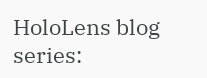HoloLens blog series: